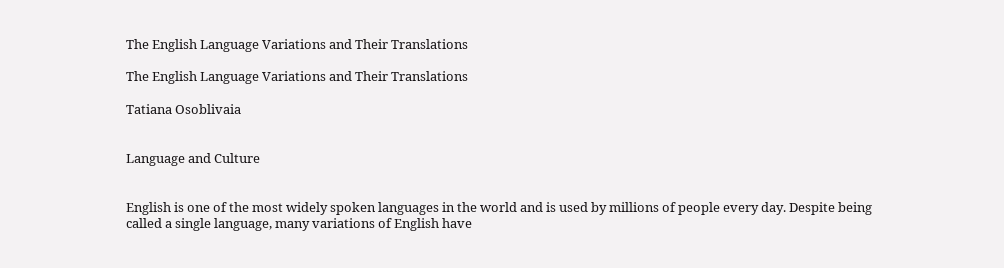The English Language Variations and Their Translations

The English Language Variations and Their Translations

Tatiana Osoblivaia


Language and Culture


English is one of the most widely spoken languages in the world and is used by millions of people every day. Despite being called a single language, many variations of English have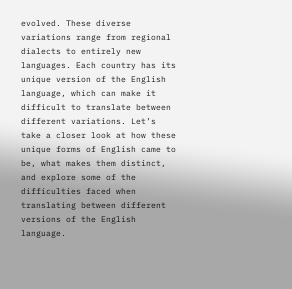evolved. These diverse variations range from regional dialects to entirely new languages. Each country has its unique version of the English language, which can make it difficult to translate between different variations. Let’s take a closer look at how these unique forms of English came to be, what makes them distinct, and explore some of the difficulties faced when translating between different versions of the English language.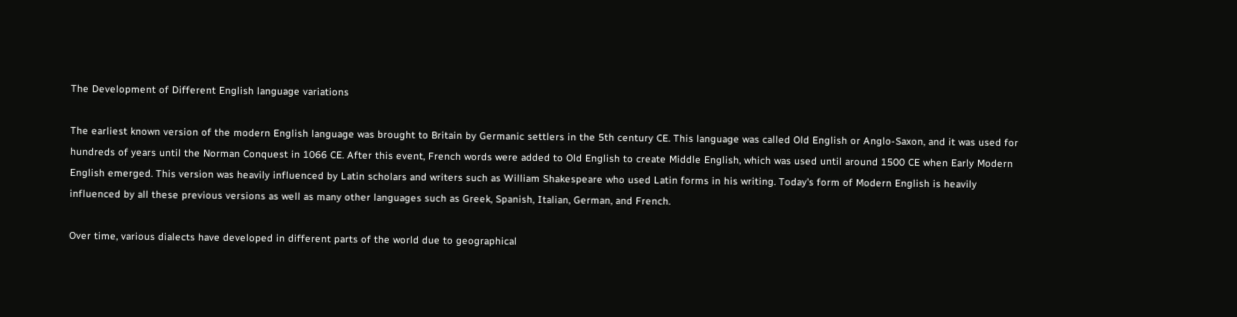The Development of Different English language variations

The earliest known version of the modern English language was brought to Britain by Germanic settlers in the 5th century CE. This language was called Old English or Anglo-Saxon, and it was used for hundreds of years until the Norman Conquest in 1066 CE. After this event, French words were added to Old English to create Middle English, which was used until around 1500 CE when Early Modern English emerged. This version was heavily influenced by Latin scholars and writers such as William Shakespeare who used Latin forms in his writing. Today's form of Modern English is heavily influenced by all these previous versions as well as many other languages such as Greek, Spanish, Italian, German, and French.

Over time, various dialects have developed in different parts of the world due to geographical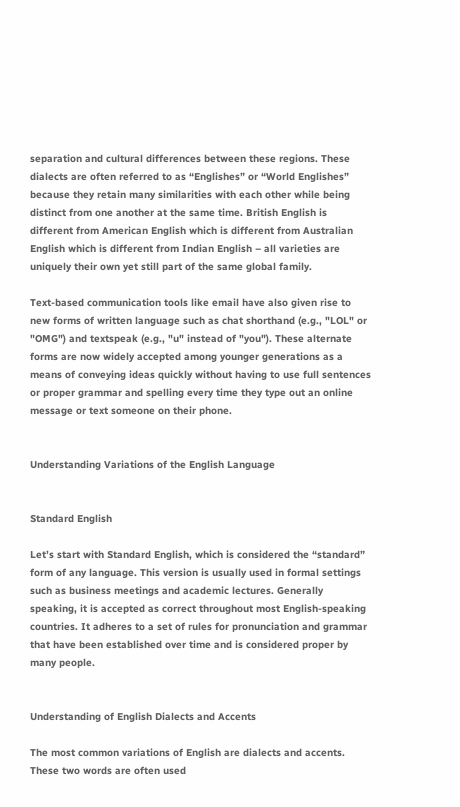separation and cultural differences between these regions. These dialects are often referred to as “Englishes” or “World Englishes” because they retain many similarities with each other while being distinct from one another at the same time. British English is different from American English which is different from Australian English which is different from Indian English – all varieties are uniquely their own yet still part of the same global family.

Text-based communication tools like email have also given rise to new forms of written language such as chat shorthand (e.g., "LOL" or "OMG") and textspeak (e.g., "u" instead of "you"). These alternate forms are now widely accepted among younger generations as a means of conveying ideas quickly without having to use full sentences or proper grammar and spelling every time they type out an online message or text someone on their phone.


Understanding Variations of the English Language


Standard English

Let’s start with Standard English, which is considered the “standard” form of any language. This version is usually used in formal settings such as business meetings and academic lectures. Generally speaking, it is accepted as correct throughout most English-speaking countries. It adheres to a set of rules for pronunciation and grammar that have been established over time and is considered proper by many people.


Understanding of English Dialects and Accents

The most common variations of English are dialects and accents. These two words are often used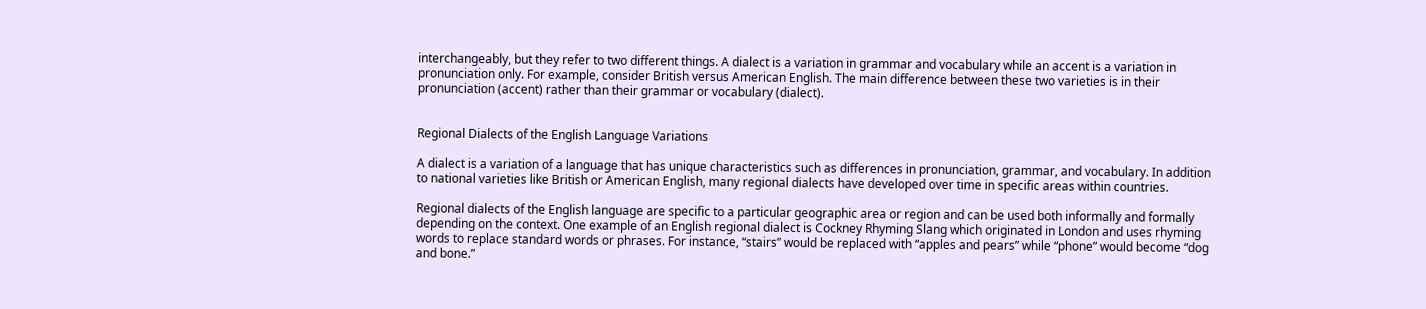interchangeably, but they refer to two different things. A dialect is a variation in grammar and vocabulary while an accent is a variation in pronunciation only. For example, consider British versus American English. The main difference between these two varieties is in their pronunciation (accent) rather than their grammar or vocabulary (dialect).


Regional Dialects of the English Language Variations

A dialect is a variation of a language that has unique characteristics such as differences in pronunciation, grammar, and vocabulary. In addition to national varieties like British or American English, many regional dialects have developed over time in specific areas within countries.

Regional dialects of the English language are specific to a particular geographic area or region and can be used both informally and formally depending on the context. One example of an English regional dialect is Cockney Rhyming Slang which originated in London and uses rhyming words to replace standard words or phrases. For instance, “stairs” would be replaced with “apples and pears” while “phone” would become “dog and bone.”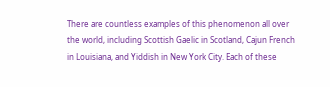There are countless examples of this phenomenon all over the world, including Scottish Gaelic in Scotland, Cajun French in Louisiana, and Yiddish in New York City. Each of these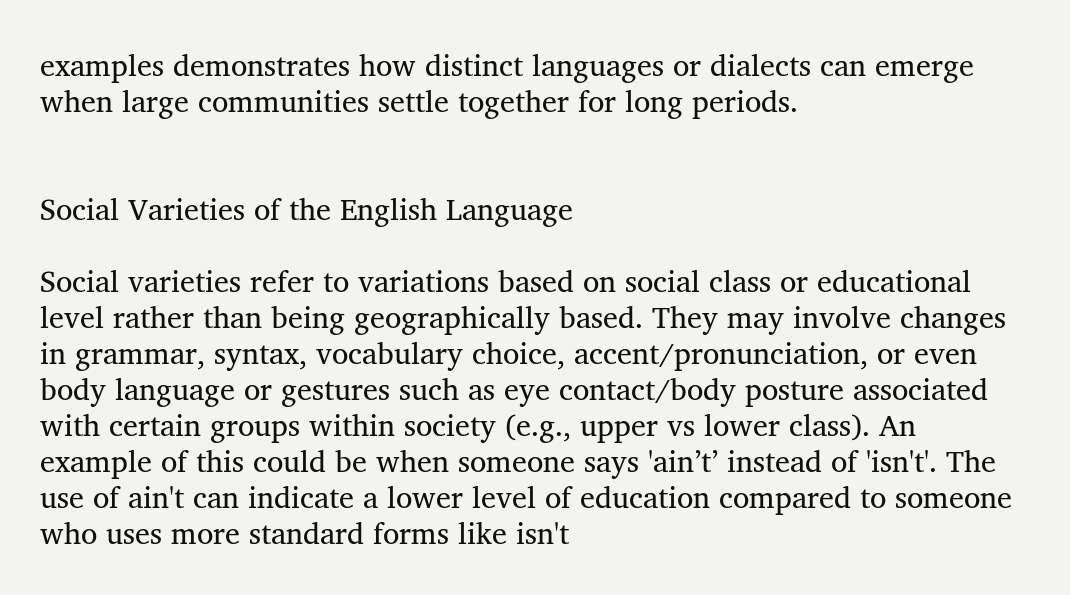examples demonstrates how distinct languages or dialects can emerge when large communities settle together for long periods.


Social Varieties of the English Language

Social varieties refer to variations based on social class or educational level rather than being geographically based. They may involve changes in grammar, syntax, vocabulary choice, accent/pronunciation, or even body language or gestures such as eye contact/body posture associated with certain groups within society (e.g., upper vs lower class). An example of this could be when someone says 'ain’t’ instead of 'isn't'. The use of ain't can indicate a lower level of education compared to someone who uses more standard forms like isn't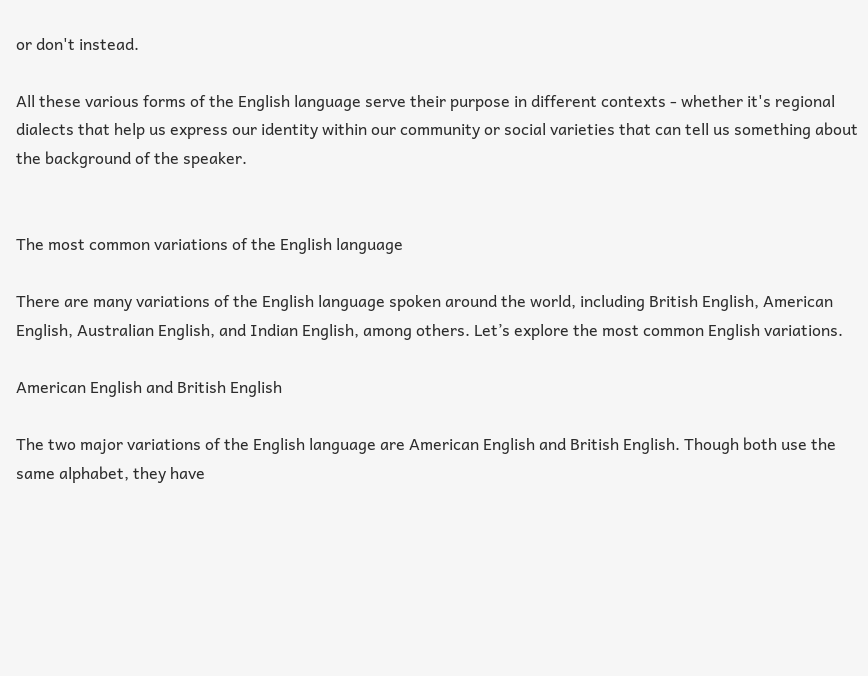or don't instead.

All these various forms of the English language serve their purpose in different contexts - whether it's regional dialects that help us express our identity within our community or social varieties that can tell us something about the background of the speaker.


The most common variations of the English language

There are many variations of the English language spoken around the world, including British English, American English, Australian English, and Indian English, among others. Let’s explore the most common English variations.

American English and British English

The two major variations of the English language are American English and British English. Though both use the same alphabet, they have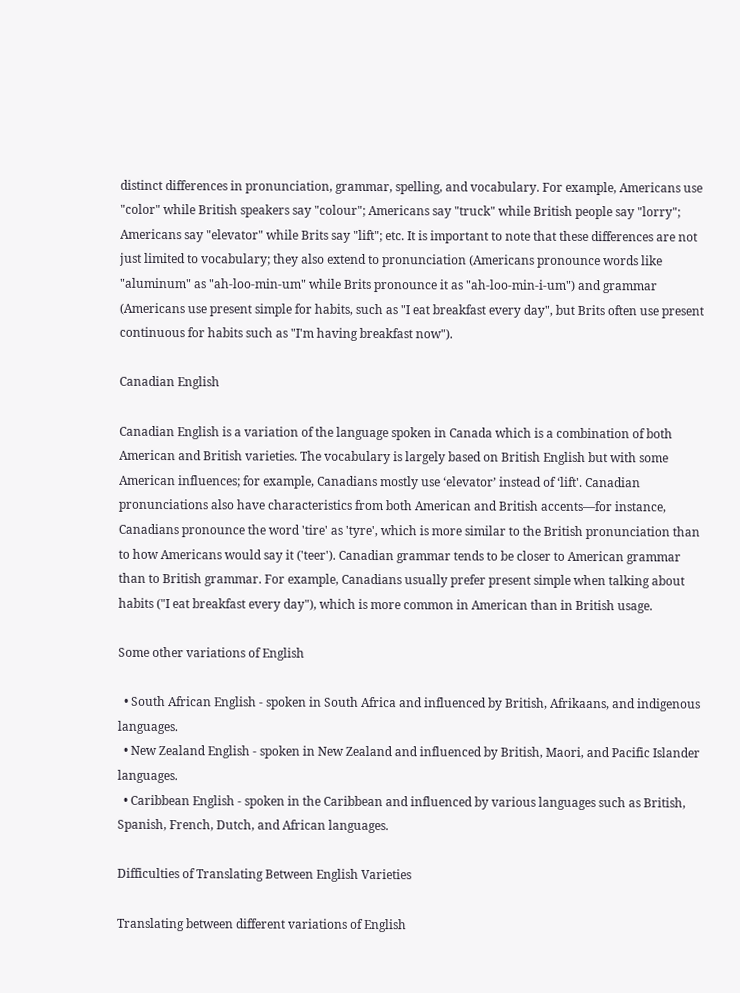distinct differences in pronunciation, grammar, spelling, and vocabulary. For example, Americans use "color" while British speakers say "colour"; Americans say "truck" while British people say "lorry"; Americans say "elevator" while Brits say "lift"; etc. It is important to note that these differences are not just limited to vocabulary; they also extend to pronunciation (Americans pronounce words like "aluminum" as "ah-loo-min-um" while Brits pronounce it as "ah-loo-min-i-um") and grammar (Americans use present simple for habits, such as "I eat breakfast every day", but Brits often use present continuous for habits such as "I'm having breakfast now").

Canadian English

Canadian English is a variation of the language spoken in Canada which is a combination of both American and British varieties. The vocabulary is largely based on British English but with some American influences; for example, Canadians mostly use ‘elevator’ instead of ‘lift'. Canadian pronunciations also have characteristics from both American and British accents—for instance, Canadians pronounce the word 'tire' as 'tyre', which is more similar to the British pronunciation than to how Americans would say it ('teer'). Canadian grammar tends to be closer to American grammar than to British grammar. For example, Canadians usually prefer present simple when talking about habits ("I eat breakfast every day"), which is more common in American than in British usage.

Some other variations of English

  • South African English - spoken in South Africa and influenced by British, Afrikaans, and indigenous languages.
  • New Zealand English - spoken in New Zealand and influenced by British, Maori, and Pacific Islander languages.
  • Caribbean English - spoken in the Caribbean and influenced by various languages such as British, Spanish, French, Dutch, and African languages.

Difficulties of Translating Between English Varieties

Translating between different variations of English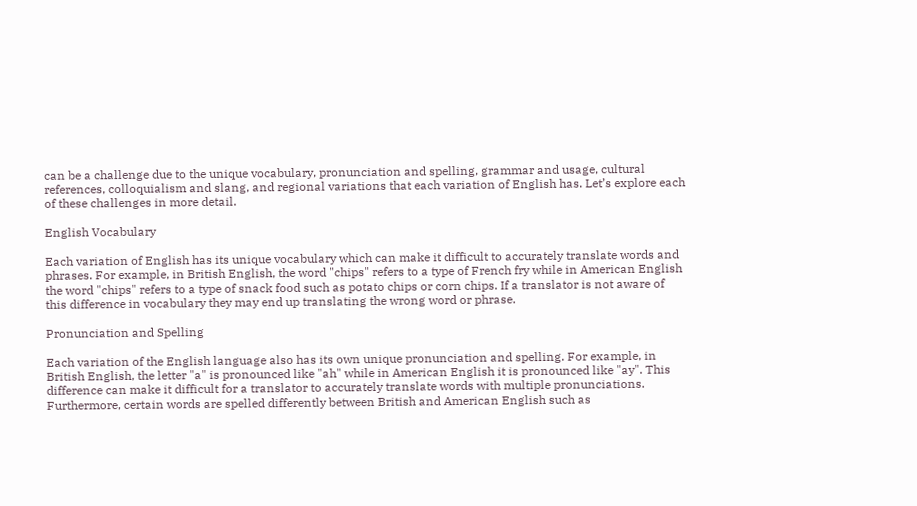can be a challenge due to the unique vocabulary, pronunciation and spelling, grammar and usage, cultural references, colloquialism and slang, and regional variations that each variation of English has. Let’s explore each of these challenges in more detail.

English Vocabulary

Each variation of English has its unique vocabulary which can make it difficult to accurately translate words and phrases. For example, in British English, the word "chips" refers to a type of French fry while in American English the word "chips" refers to a type of snack food such as potato chips or corn chips. If a translator is not aware of this difference in vocabulary they may end up translating the wrong word or phrase.

Pronunciation and Spelling

Each variation of the English language also has its own unique pronunciation and spelling. For example, in British English, the letter "a" is pronounced like "ah" while in American English it is pronounced like "ay". This difference can make it difficult for a translator to accurately translate words with multiple pronunciations. Furthermore, certain words are spelled differently between British and American English such as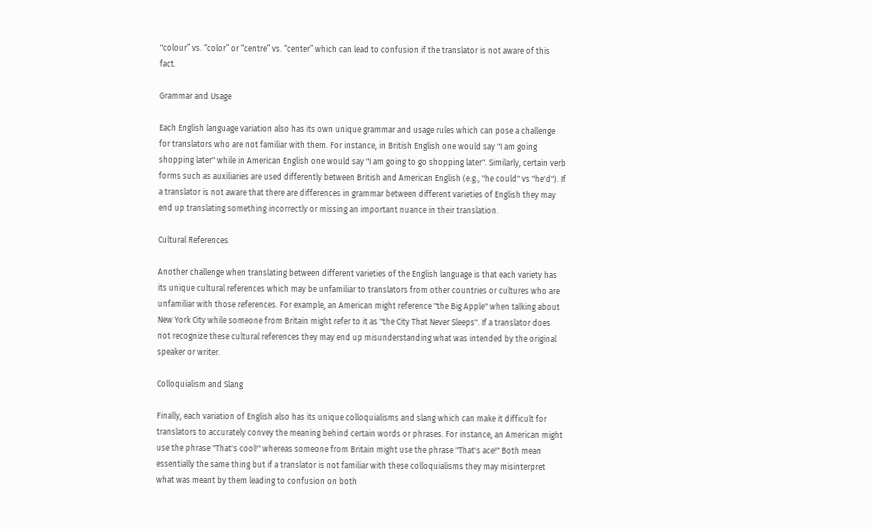"colour” vs. “color” or “centre” vs. “center” which can lead to confusion if the translator is not aware of this fact.

Grammar and Usage

Each English language variation also has its own unique grammar and usage rules which can pose a challenge for translators who are not familiar with them. For instance, in British English one would say "I am going shopping later" while in American English one would say "I am going to go shopping later". Similarly, certain verb forms such as auxiliaries are used differently between British and American English (e.g., "he could" vs "he'd"). If a translator is not aware that there are differences in grammar between different varieties of English they may end up translating something incorrectly or missing an important nuance in their translation.

Cultural References

Another challenge when translating between different varieties of the English language is that each variety has its unique cultural references which may be unfamiliar to translators from other countries or cultures who are unfamiliar with those references. For example, an American might reference "the Big Apple" when talking about New York City while someone from Britain might refer to it as "the City That Never Sleeps". If a translator does not recognize these cultural references they may end up misunderstanding what was intended by the original speaker or writer.

Colloquialism and Slang

Finally, each variation of English also has its unique colloquialisms and slang which can make it difficult for translators to accurately convey the meaning behind certain words or phrases. For instance, an American might use the phrase "That's cool!" whereas someone from Britain might use the phrase "That's ace!" Both mean essentially the same thing but if a translator is not familiar with these colloquialisms they may misinterpret what was meant by them leading to confusion on both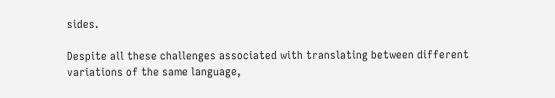sides.

Despite all these challenges associated with translating between different variations of the same language,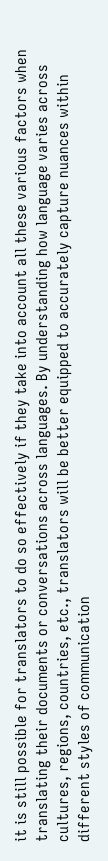it is still possible for translators to do so effectively if they take into account all these various factors when translating their documents or conversations across languages. By understanding how language varies across cultures, regions, countries, etc., translators will be better equipped to accurately capture nuances within different styles of communication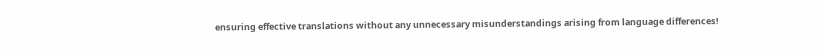ensuring effective translations without any unnecessary misunderstandings arising from language differences!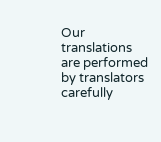Our translations are performed by translators carefully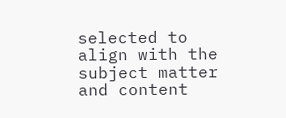selected to align with the subject matter and content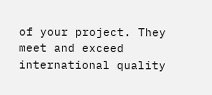of your project. They meet and exceed international quality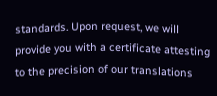standards. Upon request, we will provide you with a certificate attesting to the precision of our translations